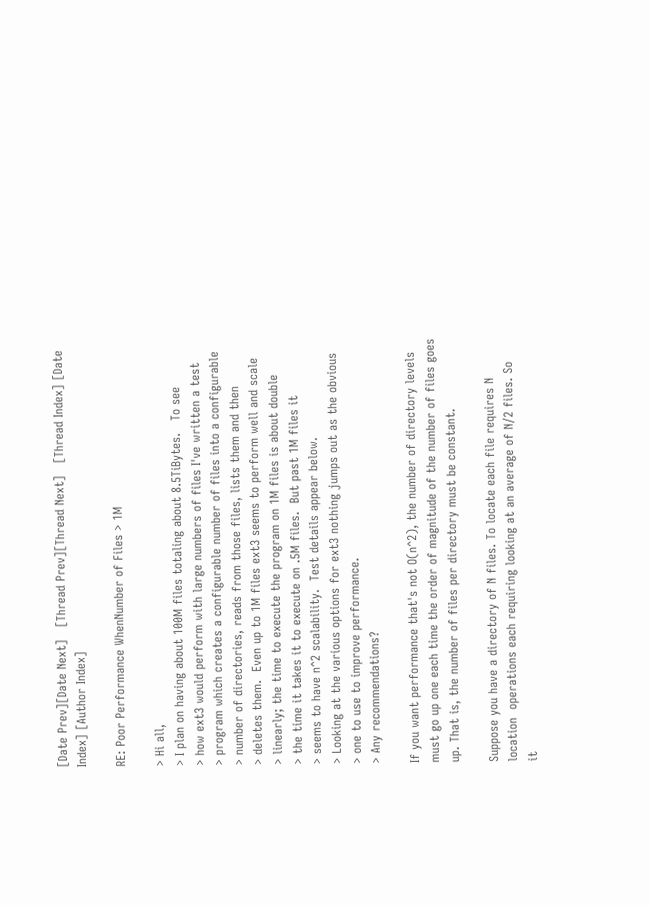[Date Prev][Date Next]   [Thread Prev][Thread Next]   [Thread Index] [Date Index] [Author Index]

RE: Poor Performance WhenNumber of Files > 1M

> Hi all,
> I plan on having about 100M files totaling about 8.5TiBytes.   To see
> how ext3 would perform with large numbers of files I've written a test
> program which creates a configurable number of files into a configurable
> number of directories, reads from those files, lists them and then
> deletes them.  Even up to 1M files ext3 seems to perform well and scale
> linearly; the time to execute the program on 1M files is about double
> the time it takes it to execute on .5M files.  But past 1M files it
> seems to have n^2 scalability.  Test details appear below.
> Looking at the various options for ext3 nothing jumps out as the obvious
> one to use to improve performance.
> Any recommendations?

If you want performance that's not O(n^2), the number of directory levels
must go up one each time the order of magnitude of the number of files goes
up. That is, the number of files per directory must be constant.

Suppose you have a directory of N files. To locate each file requires N
location  operations each requiring looking at an average of N/2 files. So
it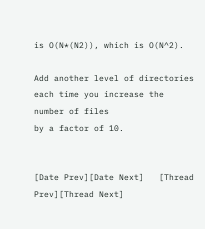is O(N*(N2)), which is O(N^2).

Add another level of directories each time you increase the number of files
by a factor of 10.


[Date Prev][Date Next]   [Thread Prev][Thread Next]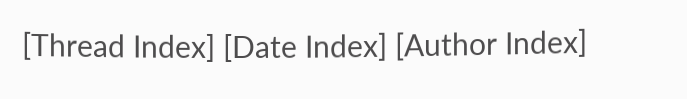[Thread Index] [Date Index] [Author Index]